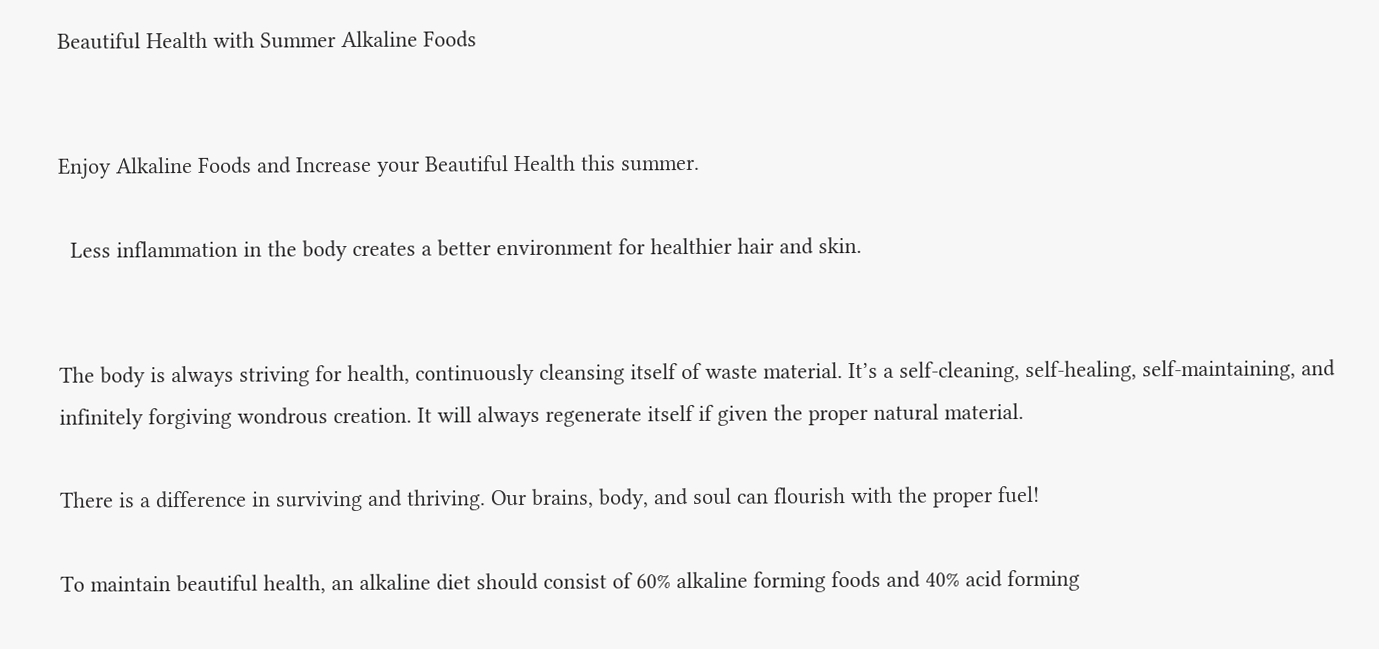Beautiful Health with Summer Alkaline Foods


Enjoy Alkaline Foods and Increase your Beautiful Health this summer.

  Less inflammation in the body creates a better environment for healthier hair and skin.


The body is always striving for health, continuously cleansing itself of waste material. It’s a self-cleaning, self-healing, self-maintaining, and infinitely forgiving wondrous creation. It will always regenerate itself if given the proper natural material.

There is a difference in surviving and thriving. Our brains, body, and soul can flourish with the proper fuel!

To maintain beautiful health, an alkaline diet should consist of 60% alkaline forming foods and 40% acid forming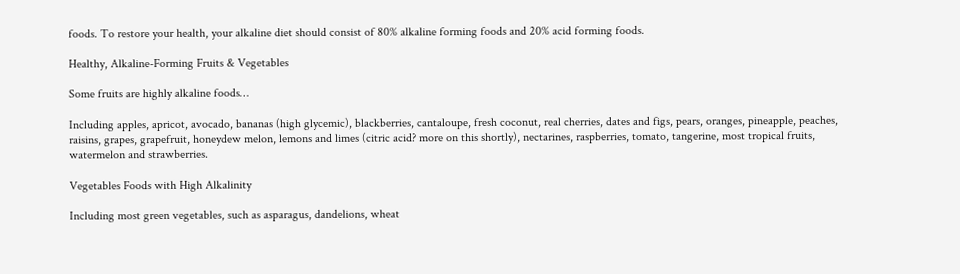foods. To restore your health, your alkaline diet should consist of 80% alkaline forming foods and 20% acid forming foods.

Healthy, Alkaline-Forming Fruits & Vegetables

Some fruits are highly alkaline foods…

Including apples, apricot, avocado, bananas (high glycemic), blackberries, cantaloupe, fresh coconut, real cherries, dates and figs, pears, oranges, pineapple, peaches, raisins, grapes, grapefruit, honeydew melon, lemons and limes (citric acid? more on this shortly), nectarines, raspberries, tomato, tangerine, most tropical fruits, watermelon and strawberries.

Vegetables Foods with High Alkalinity

Including most green vegetables, such as asparagus, dandelions, wheat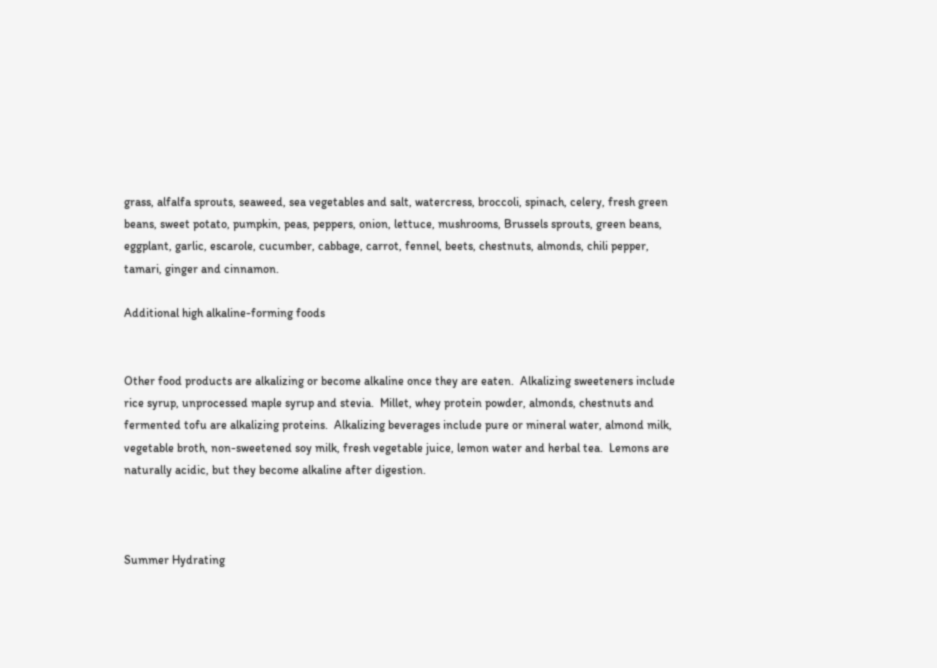grass, alfalfa sprouts, seaweed, sea vegetables and salt, watercress, broccoli, spinach, celery, fresh green beans, sweet potato, pumpkin, peas, peppers, onion, lettuce, mushrooms, Brussels sprouts, green beans, eggplant, garlic, escarole, cucumber, cabbage, carrot, fennel, beets, chestnuts, almonds, chili pepper, tamari, ginger and cinnamon.

Additional high alkaline-forming foods


Other food products are alkalizing or become alkaline once they are eaten.  Alkalizing sweeteners include rice syrup, unprocessed maple syrup and stevia.  Millet, whey protein powder, almonds, chestnuts and fermented tofu are alkalizing proteins.  Alkalizing beverages include pure or mineral water, almond milk, vegetable broth, non-sweetened soy milk, fresh vegetable juice, lemon water and herbal tea.  Lemons are naturally acidic, but they become alkaline after digestion.



Summer Hydrating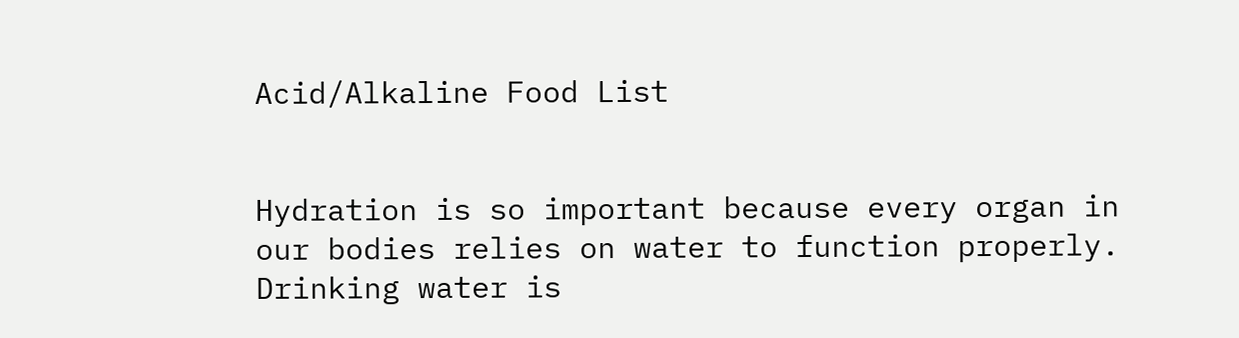Acid/Alkaline Food List


Hydration is so important because every organ in our bodies relies on water to function properly. Drinking water is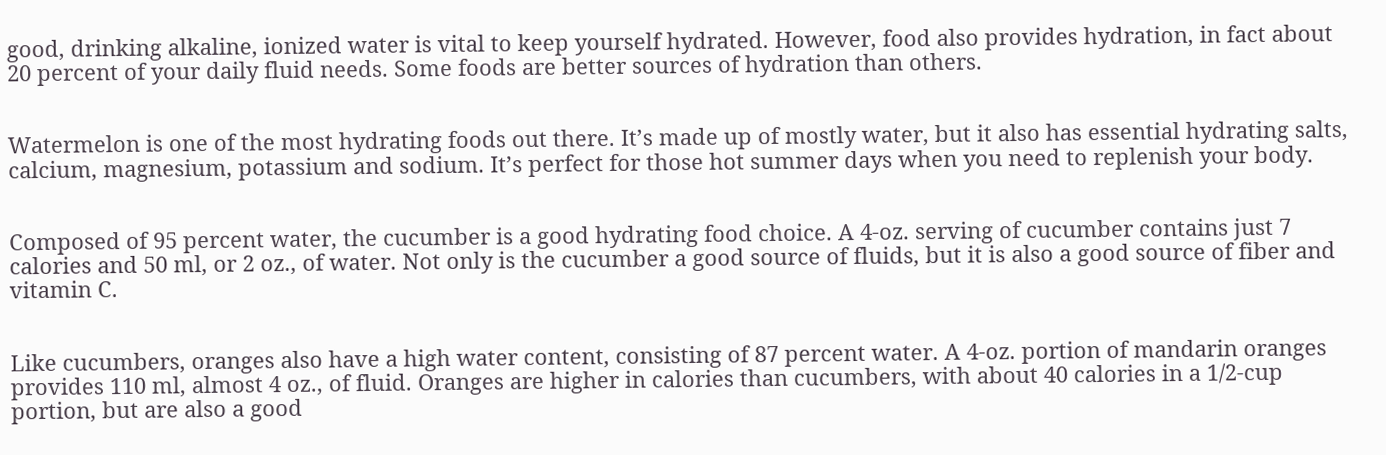good, drinking alkaline, ionized water is vital to keep yourself hydrated. However, food also provides hydration, in fact about 20 percent of your daily fluid needs. Some foods are better sources of hydration than others.


Watermelon is one of the most hydrating foods out there. It’s made up of mostly water, but it also has essential hydrating salts, calcium, magnesium, potassium and sodium. It’s perfect for those hot summer days when you need to replenish your body.


Composed of 95 percent water, the cucumber is a good hydrating food choice. A 4-oz. serving of cucumber contains just 7 calories and 50 ml, or 2 oz., of water. Not only is the cucumber a good source of fluids, but it is also a good source of fiber and vitamin C.


Like cucumbers, oranges also have a high water content, consisting of 87 percent water. A 4-oz. portion of mandarin oranges provides 110 ml, almost 4 oz., of fluid. Oranges are higher in calories than cucumbers, with about 40 calories in a 1/2-cup portion, but are also a good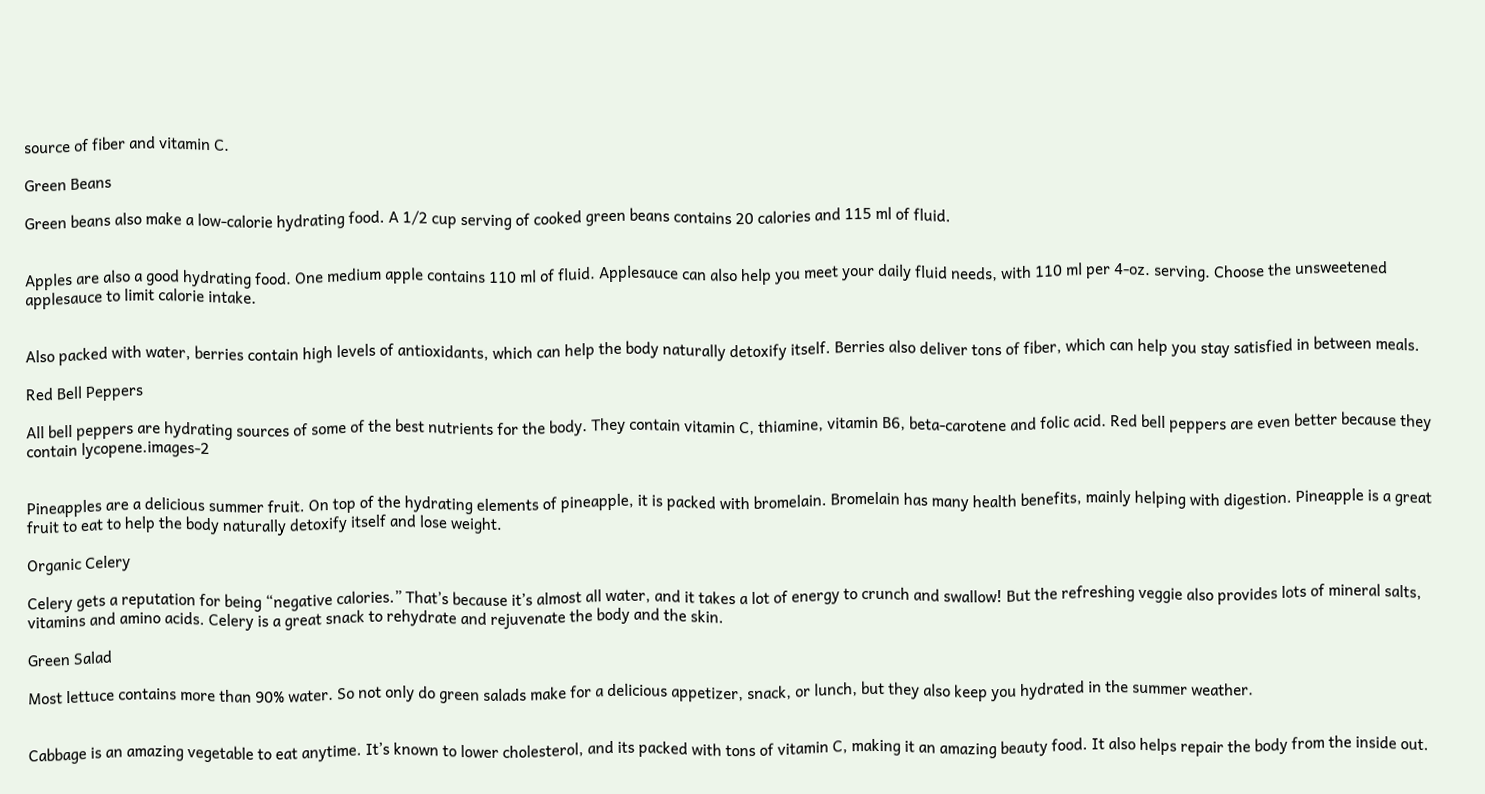source of fiber and vitamin C.

Green Beans

Green beans also make a low-calorie hydrating food. A 1/2 cup serving of cooked green beans contains 20 calories and 115 ml of fluid.


Apples are also a good hydrating food. One medium apple contains 110 ml of fluid. Applesauce can also help you meet your daily fluid needs, with 110 ml per 4-oz. serving. Choose the unsweetened applesauce to limit calorie intake.


Also packed with water, berries contain high levels of antioxidants, which can help the body naturally detoxify itself. Berries also deliver tons of fiber, which can help you stay satisfied in between meals.

Red Bell Peppers

All bell peppers are hydrating sources of some of the best nutrients for the body. They contain vitamin C, thiamine, vitamin B6, beta-carotene and folic acid. Red bell peppers are even better because they contain lycopene.images-2


Pineapples are a delicious summer fruit. On top of the hydrating elements of pineapple, it is packed with bromelain. Bromelain has many health benefits, mainly helping with digestion. Pineapple is a great fruit to eat to help the body naturally detoxify itself and lose weight.

Organic Celery

Celery gets a reputation for being “negative calories.” That’s because it’s almost all water, and it takes a lot of energy to crunch and swallow! But the refreshing veggie also provides lots of mineral salts, vitamins and amino acids. Celery is a great snack to rehydrate and rejuvenate the body and the skin.

Green Salad

Most lettuce contains more than 90% water. So not only do green salads make for a delicious appetizer, snack, or lunch, but they also keep you hydrated in the summer weather.


Cabbage is an amazing vegetable to eat anytime. It’s known to lower cholesterol, and its packed with tons of vitamin C, making it an amazing beauty food. It also helps repair the body from the inside out.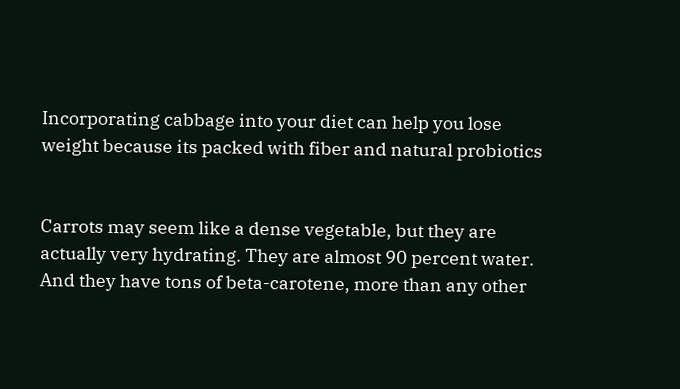Incorporating cabbage into your diet can help you lose weight because its packed with fiber and natural probiotics


Carrots may seem like a dense vegetable, but they are actually very hydrating. They are almost 90 percent water. And they have tons of beta-carotene, more than any other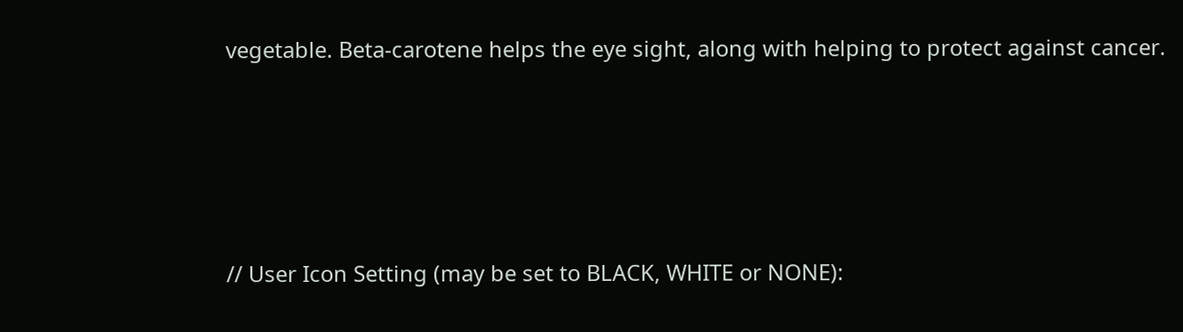vegetable. Beta-carotene helps the eye sight, along with helping to protect against cancer.





// User Icon Setting (may be set to BLACK, WHITE or NONE):